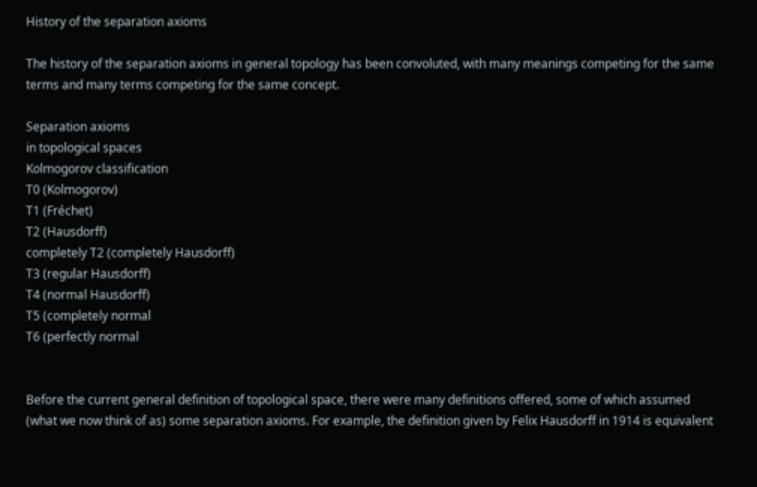History of the separation axioms

The history of the separation axioms in general topology has been convoluted, with many meanings competing for the same terms and many terms competing for the same concept.

Separation axioms
in topological spaces
Kolmogorov classification
T0 (Kolmogorov)
T1 (Fréchet)
T2 (Hausdorff)
completely T2 (completely Hausdorff)
T3 (regular Hausdorff)
T4 (normal Hausdorff)
T5 (completely normal
T6 (perfectly normal


Before the current general definition of topological space, there were many definitions offered, some of which assumed (what we now think of as) some separation axioms. For example, the definition given by Felix Hausdorff in 1914 is equivalent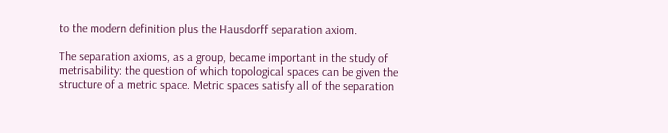to the modern definition plus the Hausdorff separation axiom.

The separation axioms, as a group, became important in the study of metrisability: the question of which topological spaces can be given the structure of a metric space. Metric spaces satisfy all of the separation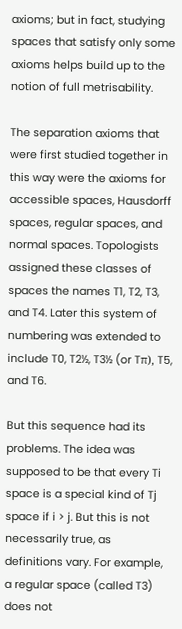axioms; but in fact, studying spaces that satisfy only some axioms helps build up to the notion of full metrisability.

The separation axioms that were first studied together in this way were the axioms for accessible spaces, Hausdorff spaces, regular spaces, and normal spaces. Topologists assigned these classes of spaces the names T1, T2, T3, and T4. Later this system of numbering was extended to include T0, T2½, T3½ (or Tπ), T5, and T6.

But this sequence had its problems. The idea was supposed to be that every Ti space is a special kind of Tj space if i > j. But this is not necessarily true, as definitions vary. For example, a regular space (called T3) does not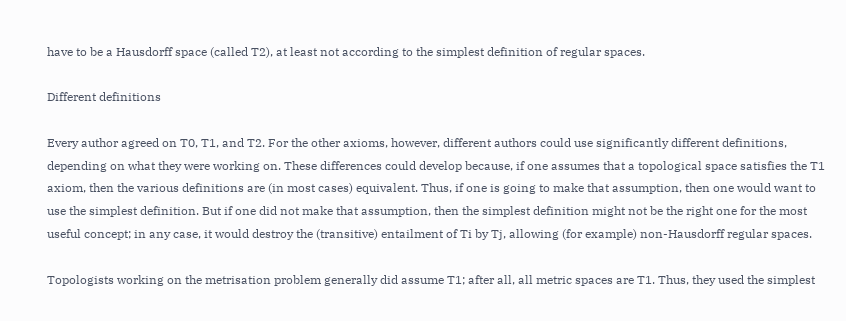have to be a Hausdorff space (called T2), at least not according to the simplest definition of regular spaces.

Different definitions

Every author agreed on T0, T1, and T2. For the other axioms, however, different authors could use significantly different definitions, depending on what they were working on. These differences could develop because, if one assumes that a topological space satisfies the T1 axiom, then the various definitions are (in most cases) equivalent. Thus, if one is going to make that assumption, then one would want to use the simplest definition. But if one did not make that assumption, then the simplest definition might not be the right one for the most useful concept; in any case, it would destroy the (transitive) entailment of Ti by Tj, allowing (for example) non-Hausdorff regular spaces.

Topologists working on the metrisation problem generally did assume T1; after all, all metric spaces are T1. Thus, they used the simplest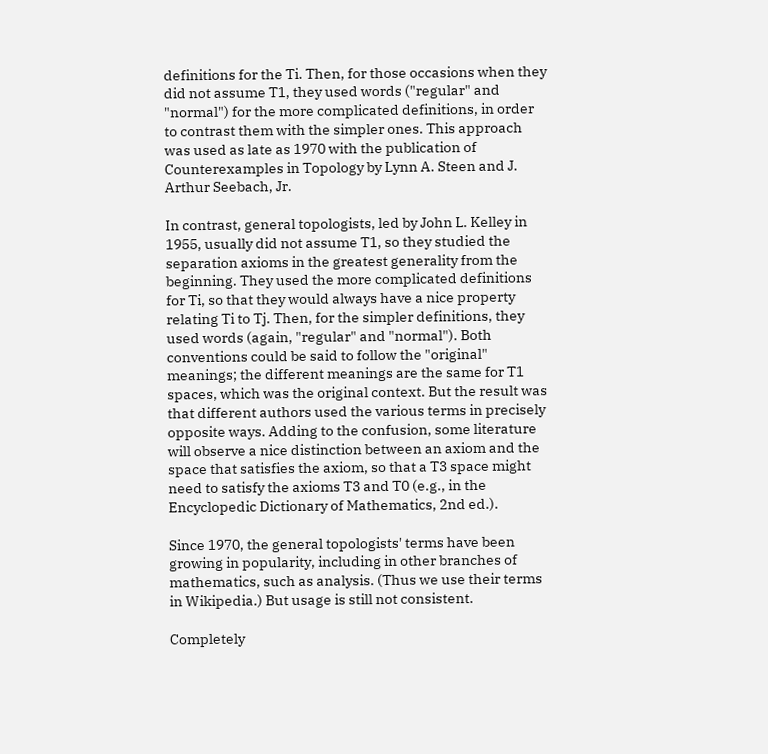definitions for the Ti. Then, for those occasions when they did not assume T1, they used words ("regular" and "normal") for the more complicated definitions, in order to contrast them with the simpler ones. This approach was used as late as 1970 with the publication of Counterexamples in Topology by Lynn A. Steen and J. Arthur Seebach, Jr.

In contrast, general topologists, led by John L. Kelley in 1955, usually did not assume T1, so they studied the separation axioms in the greatest generality from the beginning. They used the more complicated definitions for Ti, so that they would always have a nice property relating Ti to Tj. Then, for the simpler definitions, they used words (again, "regular" and "normal"). Both conventions could be said to follow the "original" meanings; the different meanings are the same for T1 spaces, which was the original context. But the result was that different authors used the various terms in precisely opposite ways. Adding to the confusion, some literature will observe a nice distinction between an axiom and the space that satisfies the axiom, so that a T3 space might need to satisfy the axioms T3 and T0 (e.g., in the Encyclopedic Dictionary of Mathematics, 2nd ed.).

Since 1970, the general topologists' terms have been growing in popularity, including in other branches of mathematics, such as analysis. (Thus we use their terms in Wikipedia.) But usage is still not consistent.

Completely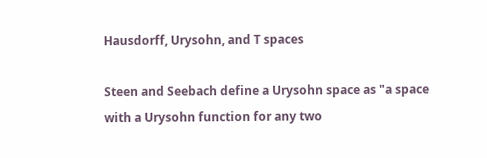Hausdorff, Urysohn, and T spaces

Steen and Seebach define a Urysohn space as "a space with a Urysohn function for any two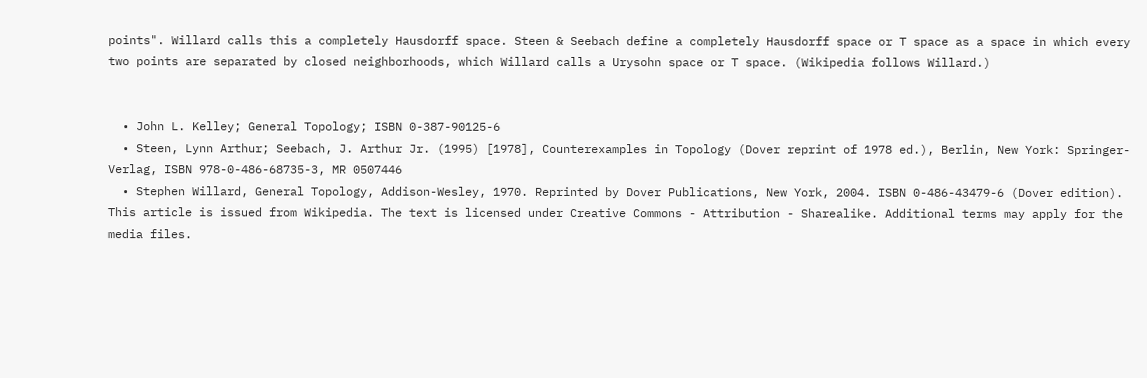points". Willard calls this a completely Hausdorff space. Steen & Seebach define a completely Hausdorff space or T space as a space in which every two points are separated by closed neighborhoods, which Willard calls a Urysohn space or T space. (Wikipedia follows Willard.)


  • John L. Kelley; General Topology; ISBN 0-387-90125-6
  • Steen, Lynn Arthur; Seebach, J. Arthur Jr. (1995) [1978], Counterexamples in Topology (Dover reprint of 1978 ed.), Berlin, New York: Springer-Verlag, ISBN 978-0-486-68735-3, MR 0507446
  • Stephen Willard, General Topology, Addison-Wesley, 1970. Reprinted by Dover Publications, New York, 2004. ISBN 0-486-43479-6 (Dover edition).
This article is issued from Wikipedia. The text is licensed under Creative Commons - Attribution - Sharealike. Additional terms may apply for the media files.